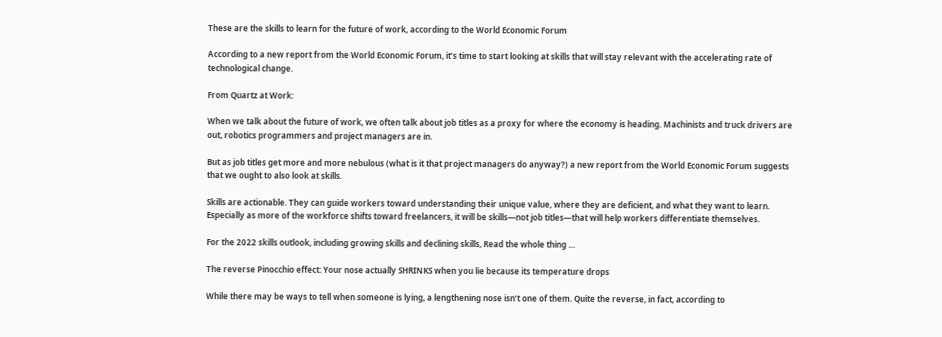These are the skills to learn for the future of work, according to the World Economic Forum

According to a new report from the World Economic Forum, it’s time to start looking at skills that will stay relevant with the accelerating rate of technological change.

From Quartz at Work:

When we talk about the future of work, we often talk about job titles as a proxy for where the economy is heading. Machinists and truck drivers are out, robotics programmers and project managers are in.

But as job titles get more and more nebulous (what is it that project managers do anyway?) a new report from the World Economic Forum suggests that we ought to also look at skills.

Skills are actionable. They can guide workers toward understanding their unique value, where they are deficient, and what they want to learn. Especially as more of the workforce shifts toward freelancers, it will be skills—not job titles—that will help workers differentiate themselves.

For the 2022 skills outlook, including growing skills and declining skills, Read the whole thing …

The reverse Pinocchio effect: Your nose actually SHRINKS when you lie because its temperature drops

While there may be ways to tell when someone is lying, a lengthening nose isn’t one of them. Quite the reverse, in fact, according to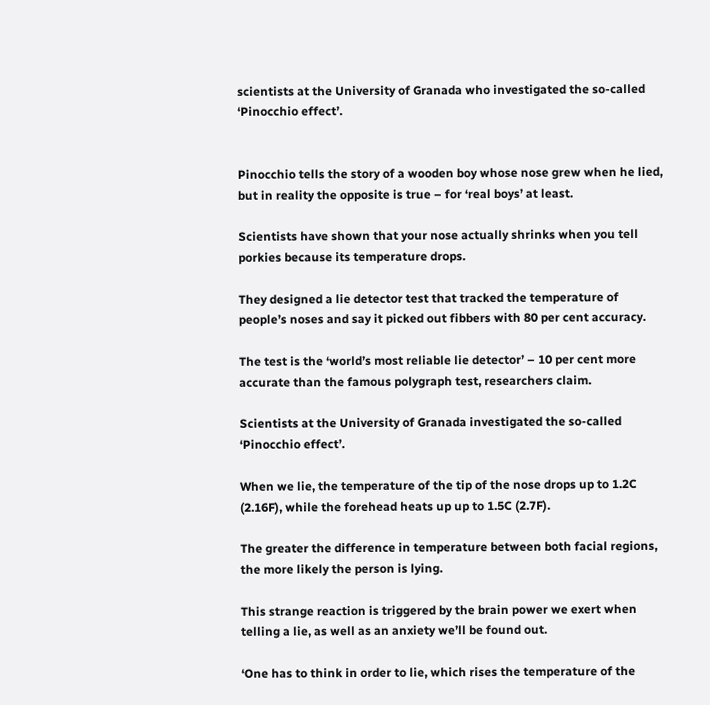scientists at the University of Granada who investigated the so-called ‘Pinocchio effect’.


Pinocchio tells the story of a wooden boy whose nose grew when he lied, but in reality the opposite is true – for ‘real boys’ at least.

Scientists have shown that your nose actually shrinks when you tell porkies because its temperature drops.

They designed a lie detector test that tracked the temperature of people’s noses and say it picked out fibbers with 80 per cent accuracy.

The test is the ‘world’s most reliable lie detector’ – 10 per cent more accurate than the famous polygraph test, researchers claim.

Scientists at the University of Granada investigated the so-called ‘Pinocchio effect’.

When we lie, the temperature of the tip of the nose drops up to 1.2C (2.16F), while the forehead heats up up to 1.5C (2.7F).

The greater the difference in temperature between both facial regions, the more likely the person is lying.

This strange reaction is triggered by the brain power we exert when telling a lie, as well as an anxiety we’ll be found out.

‘One has to think in order to lie, which rises the temperature of the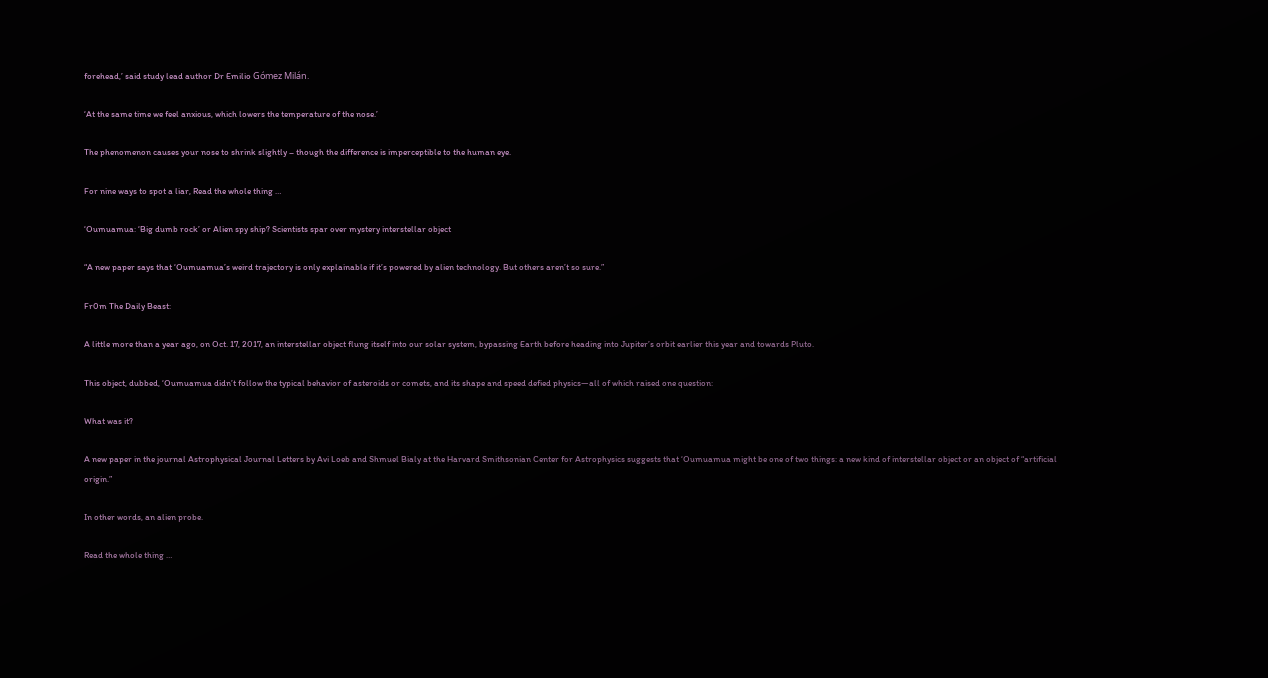forehead,’ said study lead author Dr Emilio Gómez Milán.

‘At the same time we feel anxious, which lowers the temperature of the nose.’

The phenomenon causes your nose to shrink slightly – though the difference is imperceptible to the human eye.

For nine ways to spot a liar, Read the whole thing …

‘Oumuamua: ‘Big dumb rock’ or Alien spy ship? Scientists spar over mystery interstellar object

“A new paper says that ‘Oumuamua’s weird trajectory is only explainable if it’s powered by alien technology. But others aren’t so sure.”

Fr0m The Daily Beast:

A little more than a year ago, on Oct. 17, 2017, an interstellar object flung itself into our solar system, bypassing Earth before heading into Jupiter’s orbit earlier this year and towards Pluto.

This object, dubbed, ‘Oumuamua didn’t follow the typical behavior of asteroids or comets, and its shape and speed defied physics—all of which raised one question:

What was it?

A new paper in the journal Astrophysical Journal Letters by Avi Loeb and Shmuel Bialy at the Harvard Smithsonian Center for Astrophysics suggests that ‘Oumuamua might be one of two things: a new kind of interstellar object or an object of “artificial origin.”

In other words, an alien probe.

Read the whole thing …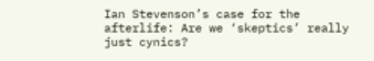Ian Stevenson’s case for the afterlife: Are we ‘skeptics’ really just cynics?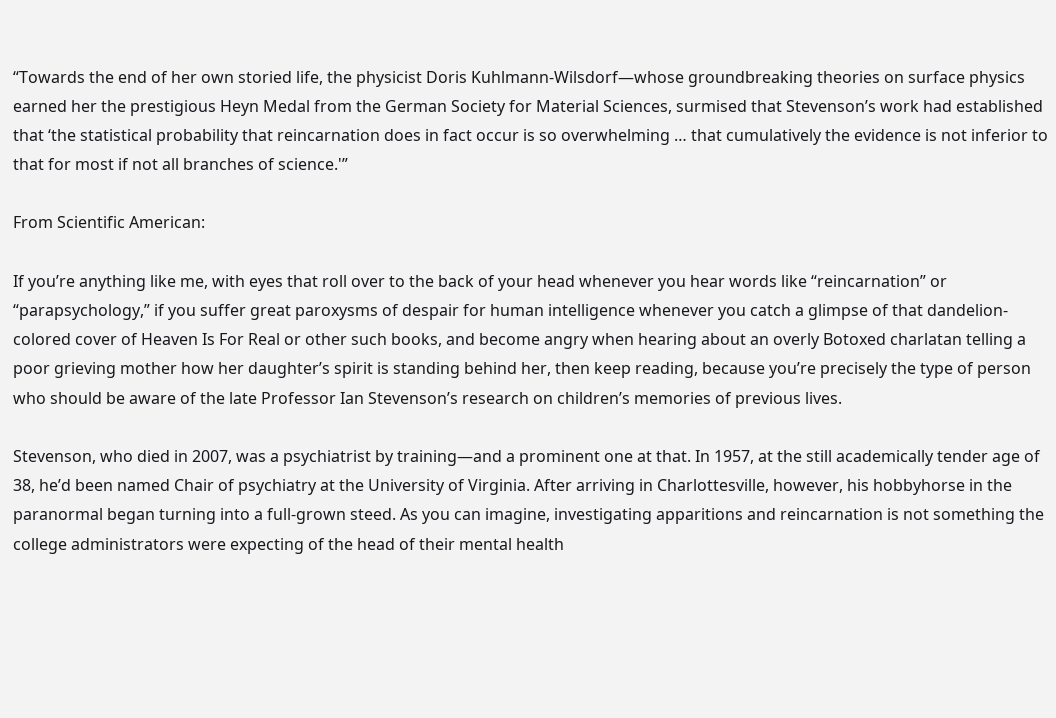“Towards the end of her own storied life, the physicist Doris Kuhlmann-Wilsdorf—whose groundbreaking theories on surface physics earned her the prestigious Heyn Medal from the German Society for Material Sciences, surmised that Stevenson’s work had established that ‘the statistical probability that reincarnation does in fact occur is so overwhelming … that cumulatively the evidence is not inferior to that for most if not all branches of science.'”

From Scientific American:

If you’re anything like me, with eyes that roll over to the back of your head whenever you hear words like “reincarnation” or “parapsychology,” if you suffer great paroxysms of despair for human intelligence whenever you catch a glimpse of that dandelion-colored cover of Heaven Is For Real or other such books, and become angry when hearing about an overly Botoxed charlatan telling a poor grieving mother how her daughter’s spirit is standing behind her, then keep reading, because you’re precisely the type of person who should be aware of the late Professor Ian Stevenson’s research on children’s memories of previous lives.

Stevenson, who died in 2007, was a psychiatrist by training—and a prominent one at that. In 1957, at the still academically tender age of 38, he’d been named Chair of psychiatry at the University of Virginia. After arriving in Charlottesville, however, his hobbyhorse in the paranormal began turning into a full-grown steed. As you can imagine, investigating apparitions and reincarnation is not something the college administrators were expecting of the head of their mental health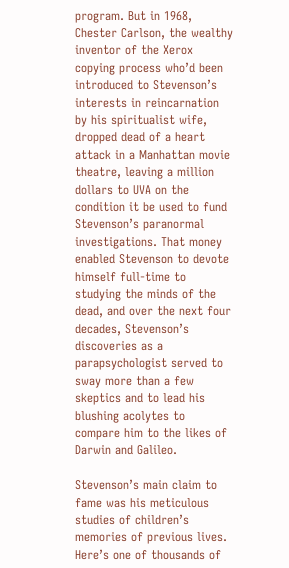program. But in 1968, Chester Carlson, the wealthy inventor of the Xerox copying process who’d been introduced to Stevenson’s interests in reincarnation by his spiritualist wife, dropped dead of a heart attack in a Manhattan movie theatre, leaving a million dollars to UVA on the condition it be used to fund Stevenson’s paranormal investigations. That money enabled Stevenson to devote himself full-time to studying the minds of the dead, and over the next four decades, Stevenson’s discoveries as a parapsychologist served to sway more than a few skeptics and to lead his blushing acolytes to compare him to the likes of Darwin and Galileo.

Stevenson’s main claim to fame was his meticulous studies of children’s memories of previous lives. Here’s one of thousands of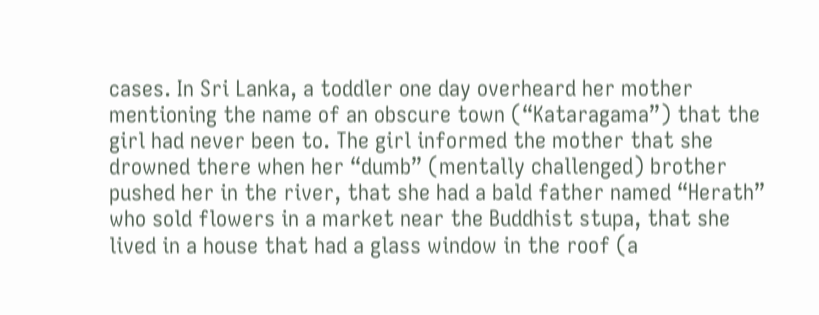cases. In Sri Lanka, a toddler one day overheard her mother mentioning the name of an obscure town (“Kataragama”) that the girl had never been to. The girl informed the mother that she drowned there when her “dumb” (mentally challenged) brother pushed her in the river, that she had a bald father named “Herath” who sold flowers in a market near the Buddhist stupa, that she lived in a house that had a glass window in the roof (a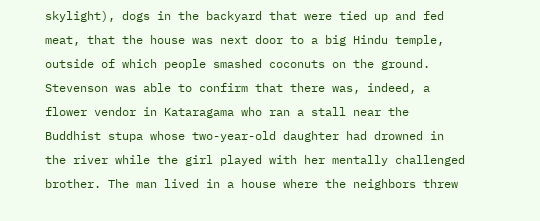skylight), dogs in the backyard that were tied up and fed meat, that the house was next door to a big Hindu temple, outside of which people smashed coconuts on the ground. Stevenson was able to confirm that there was, indeed, a flower vendor in Kataragama who ran a stall near the Buddhist stupa whose two-year-old daughter had drowned in the river while the girl played with her mentally challenged brother. The man lived in a house where the neighbors threw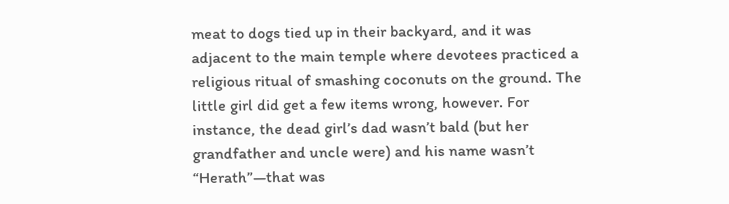meat to dogs tied up in their backyard, and it was adjacent to the main temple where devotees practiced a religious ritual of smashing coconuts on the ground. The little girl did get a few items wrong, however. For instance, the dead girl’s dad wasn’t bald (but her grandfather and uncle were) and his name wasn’t “Herath”—that was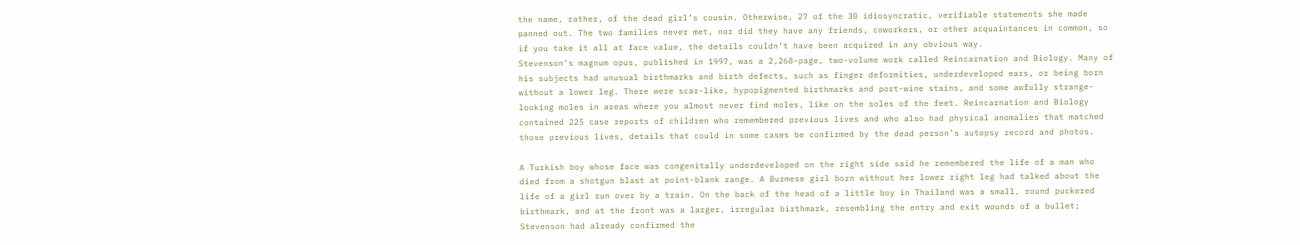the name, rather, of the dead girl’s cousin. Otherwise, 27 of the 30 idiosyncratic, verifiable statements she made panned out. The two families never met, nor did they have any friends, coworkers, or other acquaintances in common, so if you take it all at face value, the details couldn’t have been acquired in any obvious way.
Stevenson’s magnum opus, published in 1997, was a 2,268-page, two-volume work called Reincarnation and Biology. Many of his subjects had unusual birthmarks and birth defects, such as finger deformities, underdeveloped ears, or being born without a lower leg. There were scar-like, hypopigmented birthmarks and port-wine stains, and some awfully strange-looking moles in areas where you almost never find moles, like on the soles of the feet. Reincarnation and Biology contained 225 case reports of children who remembered previous lives and who also had physical anomalies that matched those previous lives, details that could in some cases be confirmed by the dead person’s autopsy record and photos.

A Turkish boy whose face was congenitally underdeveloped on the right side said he remembered the life of a man who died from a shotgun blast at point-blank range. A Burmese girl born without her lower right leg had talked about the life of a girl run over by a train. On the back of the head of a little boy in Thailand was a small, round puckered birthmark, and at the front was a larger, irregular birthmark, resembling the entry and exit wounds of a bullet; Stevenson had already confirmed the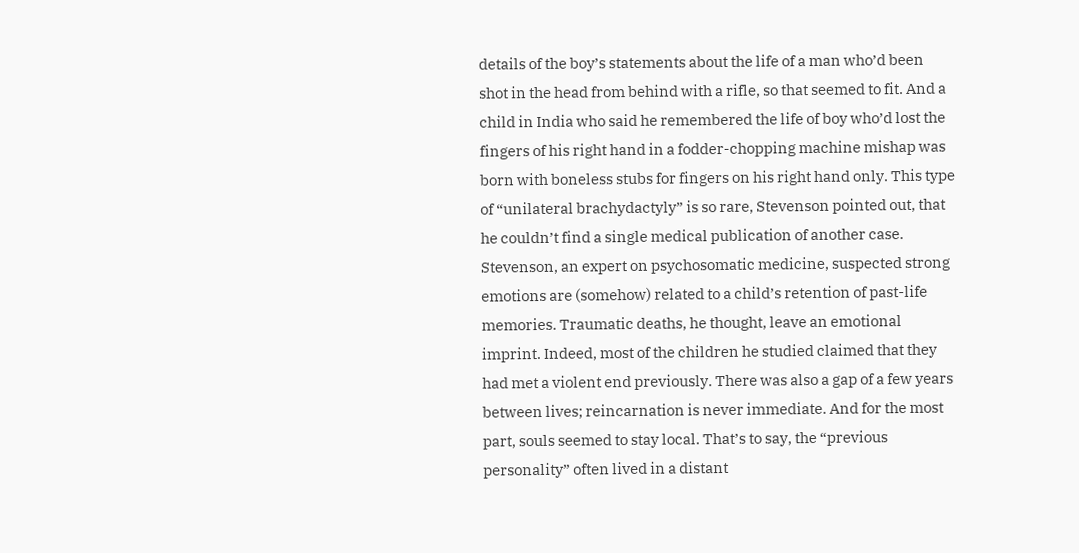details of the boy’s statements about the life of a man who’d been shot in the head from behind with a rifle, so that seemed to fit. And a child in India who said he remembered the life of boy who’d lost the fingers of his right hand in a fodder-chopping machine mishap was born with boneless stubs for fingers on his right hand only. This type of “unilateral brachydactyly” is so rare, Stevenson pointed out, that he couldn’t find a single medical publication of another case.
Stevenson, an expert on psychosomatic medicine, suspected strong emotions are (somehow) related to a child’s retention of past-life memories. Traumatic deaths, he thought, leave an emotional imprint. Indeed, most of the children he studied claimed that they had met a violent end previously. There was also a gap of a few years between lives; reincarnation is never immediate. And for the most part, souls seemed to stay local. That’s to say, the “previous personality” often lived in a distant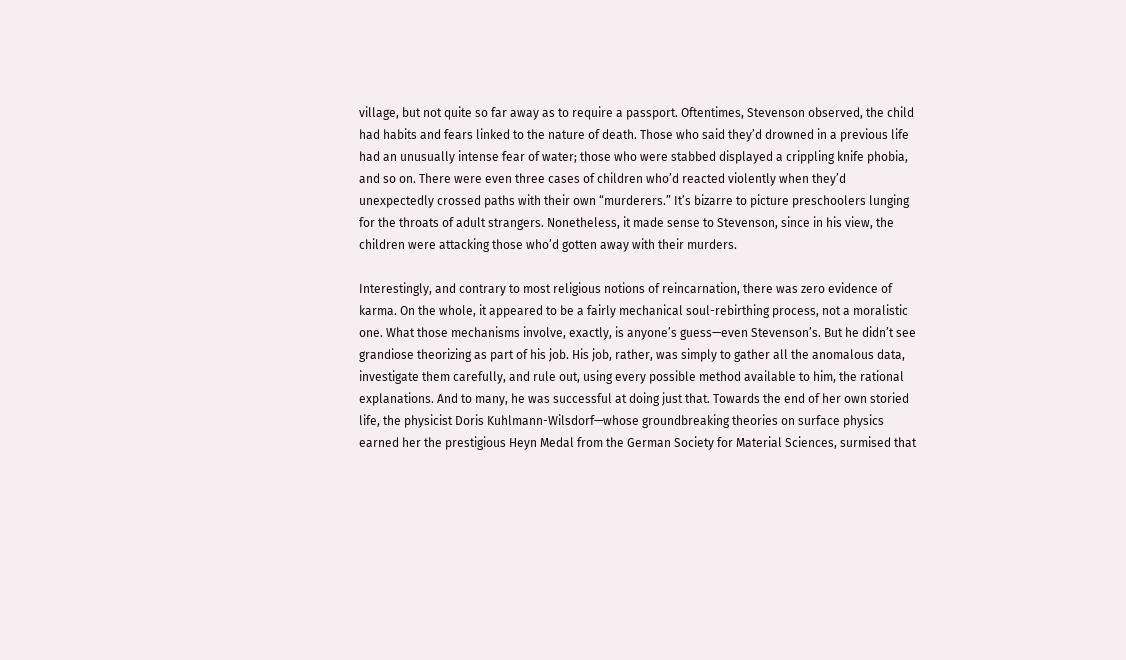village, but not quite so far away as to require a passport. Oftentimes, Stevenson observed, the child had habits and fears linked to the nature of death. Those who said they’d drowned in a previous life had an unusually intense fear of water; those who were stabbed displayed a crippling knife phobia, and so on. There were even three cases of children who’d reacted violently when they’d unexpectedly crossed paths with their own “murderers.” It’s bizarre to picture preschoolers lunging for the throats of adult strangers. Nonetheless, it made sense to Stevenson, since in his view, the children were attacking those who’d gotten away with their murders.

Interestingly, and contrary to most religious notions of reincarnation, there was zero evidence of karma. On the whole, it appeared to be a fairly mechanical soul-rebirthing process, not a moralistic one. What those mechanisms involve, exactly, is anyone’s guess—even Stevenson’s. But he didn’t see grandiose theorizing as part of his job. His job, rather, was simply to gather all the anomalous data, investigate them carefully, and rule out, using every possible method available to him, the rational explanations. And to many, he was successful at doing just that. Towards the end of her own storied life, the physicist Doris Kuhlmann-Wilsdorf—whose groundbreaking theories on surface physics earned her the prestigious Heyn Medal from the German Society for Material Sciences, surmised that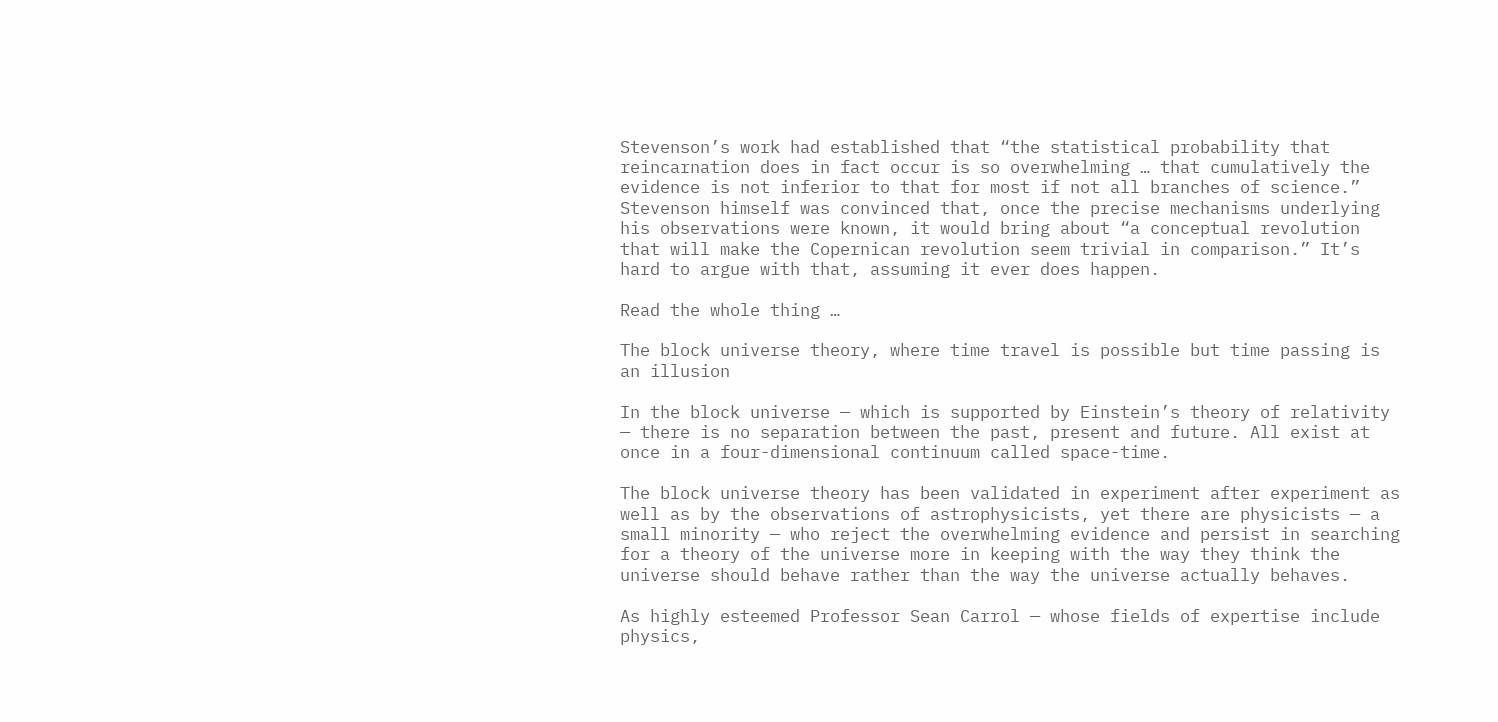Stevenson’s work had established that “the statistical probability that reincarnation does in fact occur is so overwhelming … that cumulatively the evidence is not inferior to that for most if not all branches of science.” Stevenson himself was convinced that, once the precise mechanisms underlying his observations were known, it would bring about “a conceptual revolution that will make the Copernican revolution seem trivial in comparison.” It’s hard to argue with that, assuming it ever does happen.

Read the whole thing …

The block universe theory, where time travel is possible but time passing is an illusion

In the block universe — which is supported by Einstein’s theory of relativity — there is no separation between the past, present and future. All exist at once in a four-dimensional continuum called space-time.

The block universe theory has been validated in experiment after experiment as well as by the observations of astrophysicists, yet there are physicists — a small minority — who reject the overwhelming evidence and persist in searching for a theory of the universe more in keeping with the way they think the universe should behave rather than the way the universe actually behaves.

As highly esteemed Professor Sean Carrol — whose fields of expertise include physics,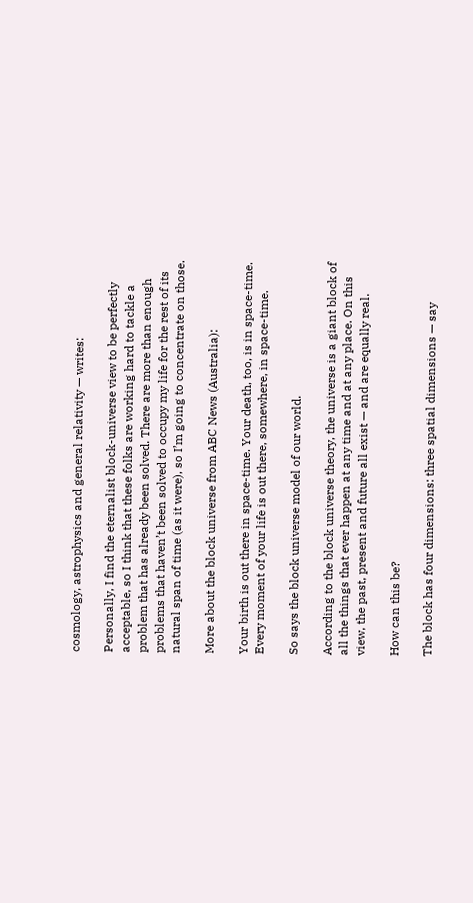cosmology, astrophysics and general relativity — writes:

Personally, I find the eternalist block-universe view to be perfectly acceptable, so I think that these folks are working hard to tackle a problem that has already been solved. There are more than enough problems that haven’t been solved to occupy my life for the rest of its natural span of time (as it were), so I’m going to concentrate on those.

More about the block universe from ABC News (Australia):

Your birth is out there in space-time. Your death, too, is in space-time. Every moment of your life is out there, somewhere, in space-time.

So says the block universe model of our world.

According to the block universe theory, the universe is a giant block of all the things that ever happen at any time and at any place. On this view, the past, present and future all exist — and are equally real.

How can this be?

The block has four dimensions: three spatial dimensions — say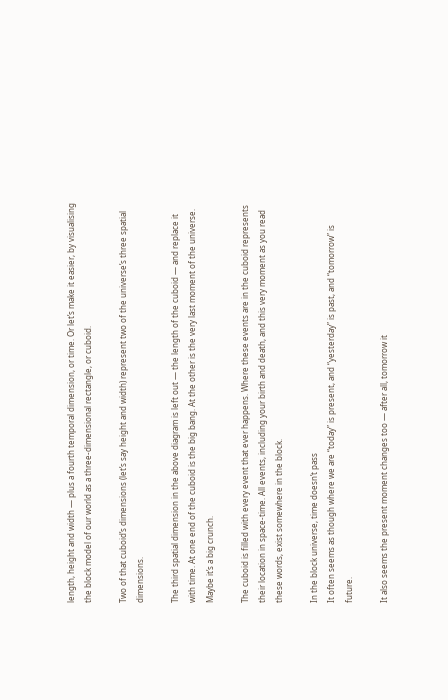length, height and width — plus a fourth temporal dimension, or time. Or let’s make it easier, by visualising the block model of our world as a three-dimensional rectangle, or cuboid.

Two of that cuboid’s dimensions (let’s say height and width) represent two of the universe’s three spatial dimensions.

The third spatial dimension in the above diagram is left out — the length of the cuboid — and replace it with time. At one end of the cuboid is the big bang. At the other is the very last moment of the universe. Maybe it’s a big crunch.

The cuboid is filled with every event that ever happens. Where these events are in the cuboid represents their location in space-time. All events, including your birth and death, and this very moment as you read these words, exist somewhere in the block.

In the block universe, time doesn’t pass
It often seems as though where we are “today” is present, and “yesterday” is past, and “tomorrow” is future.

It also seems the present moment changes too — after all, tomorrow it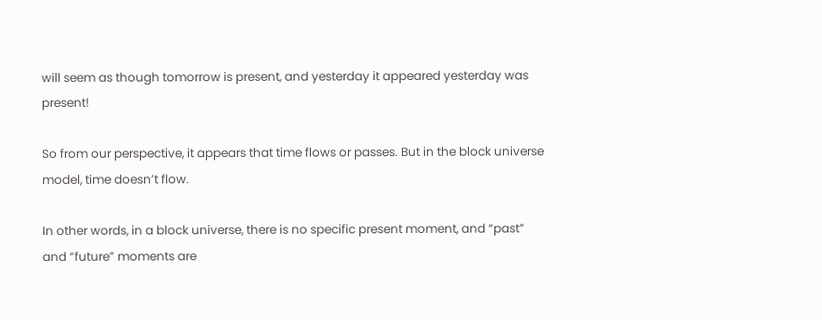will seem as though tomorrow is present, and yesterday it appeared yesterday was present!

So from our perspective, it appears that time flows or passes. But in the block universe model, time doesn’t flow.

In other words, in a block universe, there is no specific present moment, and “past” and “future” moments are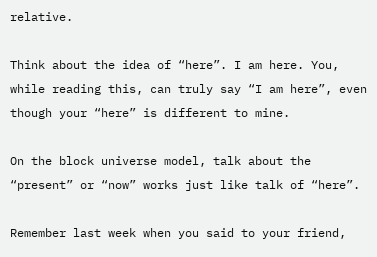relative.

Think about the idea of “here”. I am here. You, while reading this, can truly say “I am here”, even though your “here” is different to mine.

On the block universe model, talk about the “present” or “now” works just like talk of “here”.

Remember last week when you said to your friend,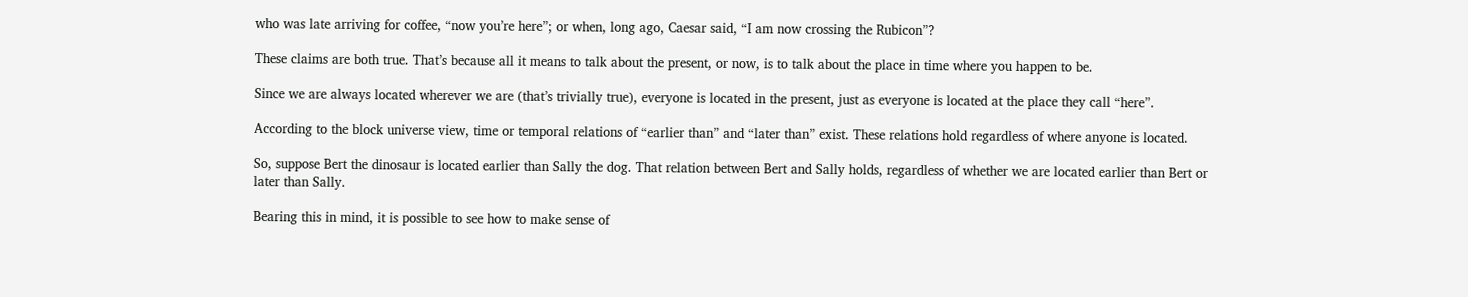who was late arriving for coffee, “now you’re here”; or when, long ago, Caesar said, “I am now crossing the Rubicon”?

These claims are both true. That’s because all it means to talk about the present, or now, is to talk about the place in time where you happen to be.

Since we are always located wherever we are (that’s trivially true), everyone is located in the present, just as everyone is located at the place they call “here”.

According to the block universe view, time or temporal relations of “earlier than” and “later than” exist. These relations hold regardless of where anyone is located.

So, suppose Bert the dinosaur is located earlier than Sally the dog. That relation between Bert and Sally holds, regardless of whether we are located earlier than Bert or later than Sally.

Bearing this in mind, it is possible to see how to make sense of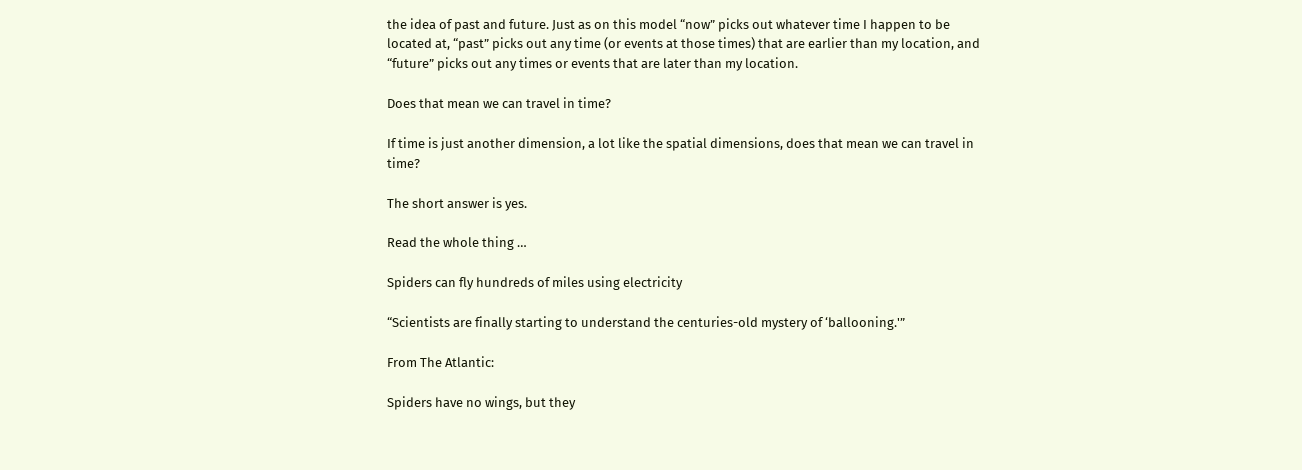the idea of past and future. Just as on this model “now” picks out whatever time I happen to be located at, “past” picks out any time (or events at those times) that are earlier than my location, and “future” picks out any times or events that are later than my location.

Does that mean we can travel in time?

If time is just another dimension, a lot like the spatial dimensions, does that mean we can travel in time?

The short answer is yes.

Read the whole thing …

Spiders can fly hundreds of miles using electricity

“Scientists are finally starting to understand the centuries-old mystery of ‘ballooning.'”

From The Atlantic:

Spiders have no wings, but they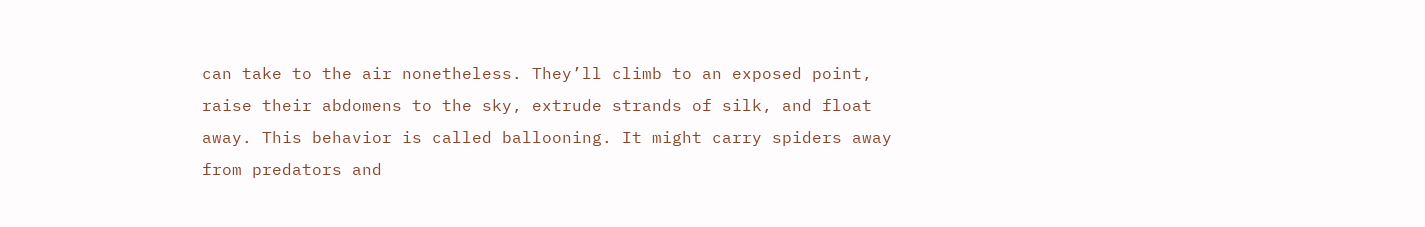can take to the air nonetheless. They’ll climb to an exposed point, raise their abdomens to the sky, extrude strands of silk, and float away. This behavior is called ballooning. It might carry spiders away from predators and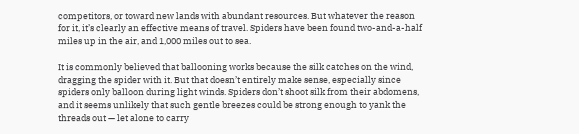competitors, or toward new lands with abundant resources. But whatever the reason for it, it’s clearly an effective means of travel. Spiders have been found two-and-a-half miles up in the air, and 1,000 miles out to sea.

It is commonly believed that ballooning works because the silk catches on the wind, dragging the spider with it. But that doesn’t entirely make sense, especially since spiders only balloon during light winds. Spiders don’t shoot silk from their abdomens, and it seems unlikely that such gentle breezes could be strong enough to yank the threads out — let alone to carry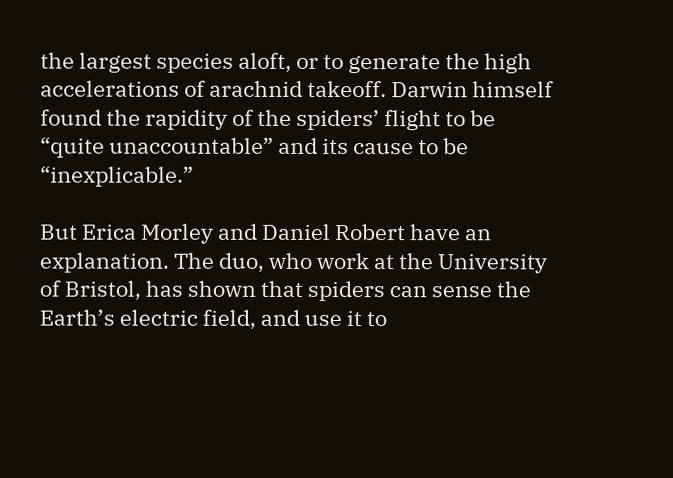the largest species aloft, or to generate the high accelerations of arachnid takeoff. Darwin himself found the rapidity of the spiders’ flight to be “quite unaccountable” and its cause to be “inexplicable.”

But Erica Morley and Daniel Robert have an explanation. The duo, who work at the University of Bristol, has shown that spiders can sense the Earth’s electric field, and use it to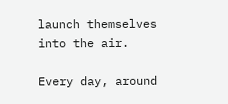launch themselves into the air.

Every day, around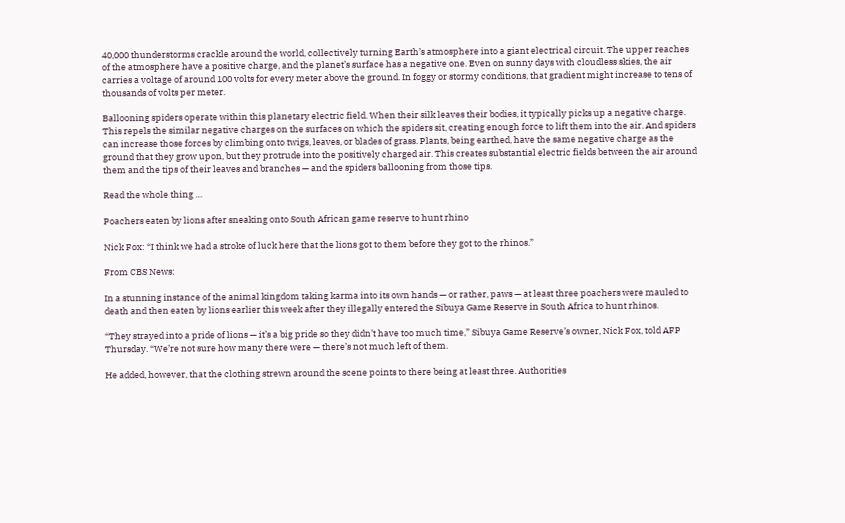40,000 thunderstorms crackle around the world, collectively turning Earth’s atmosphere into a giant electrical circuit. The upper reaches of the atmosphere have a positive charge, and the planet’s surface has a negative one. Even on sunny days with cloudless skies, the air carries a voltage of around 100 volts for every meter above the ground. In foggy or stormy conditions, that gradient might increase to tens of thousands of volts per meter.

Ballooning spiders operate within this planetary electric field. When their silk leaves their bodies, it typically picks up a negative charge. This repels the similar negative charges on the surfaces on which the spiders sit, creating enough force to lift them into the air. And spiders can increase those forces by climbing onto twigs, leaves, or blades of grass. Plants, being earthed, have the same negative charge as the ground that they grow upon, but they protrude into the positively charged air. This creates substantial electric fields between the air around them and the tips of their leaves and branches — and the spiders ballooning from those tips.

Read the whole thing …

Poachers eaten by lions after sneaking onto South African game reserve to hunt rhino

Nick Fox: “I think we had a stroke of luck here that the lions got to them before they got to the rhinos.”

From CBS News:

In a stunning instance of the animal kingdom taking karma into its own hands — or rather, paws — at least three poachers were mauled to death and then eaten by lions earlier this week after they illegally entered the Sibuya Game Reserve in South Africa to hunt rhinos.

“They strayed into a pride of lions — it’s a big pride so they didn’t have too much time,” Sibuya Game Reserve’s owner, Nick Fox, told AFP Thursday. “We’re not sure how many there were — there’s not much left of them.

He added, however, that the clothing strewn around the scene points to there being at least three. Authorities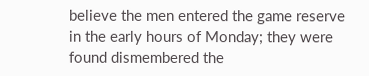believe the men entered the game reserve in the early hours of Monday; they were found dismembered the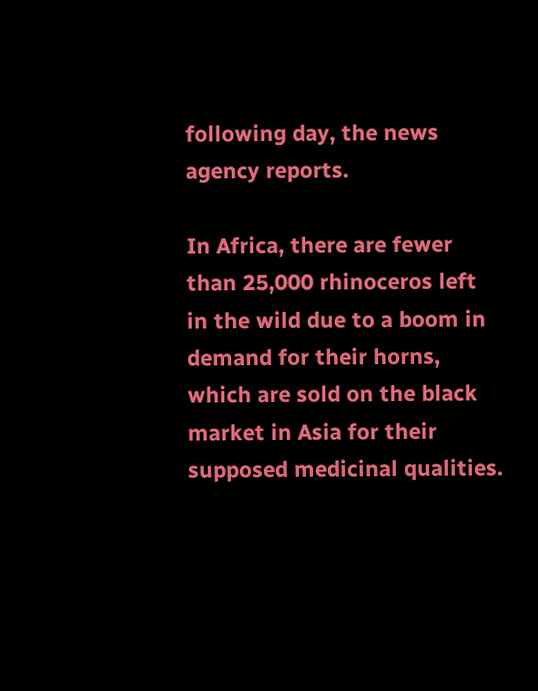following day, the news agency reports.

In Africa, there are fewer than 25,000 rhinoceros left in the wild due to a boom in demand for their horns, which are sold on the black market in Asia for their supposed medicinal qualities.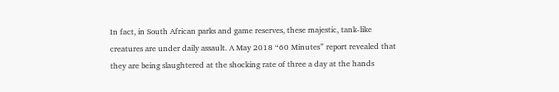In fact, in South African parks and game reserves, these majestic, tank-like creatures are under daily assault. A May 2018 “60 Minutes” report revealed that they are being slaughtered at the shocking rate of three a day at the hands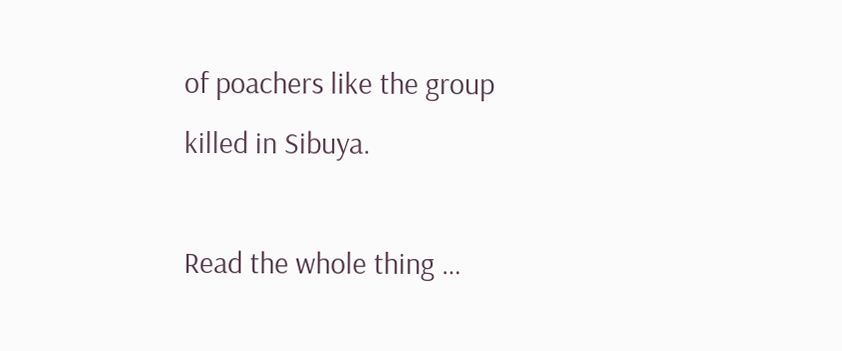of poachers like the group killed in Sibuya.

Read the whole thing …